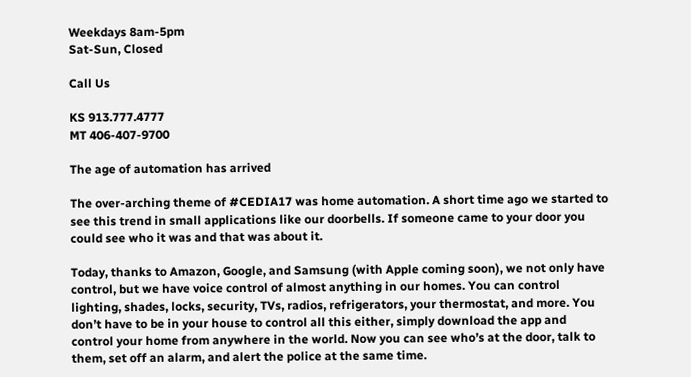Weekdays 8am-5pm
Sat-Sun, Closed

Call Us

KS 913.777.4777
MT 406-407-9700

The age of automation has arrived

The over-arching theme of #CEDIA17 was home automation. A short time ago we started to see this trend in small applications like our doorbells. If someone came to your door you could see who it was and that was about it.

Today, thanks to Amazon, Google, and Samsung (with Apple coming soon), we not only have control, but we have voice control of almost anything in our homes. You can control lighting, shades, locks, security, TVs, radios, refrigerators, your thermostat, and more. You don’t have to be in your house to control all this either, simply download the app and control your home from anywhere in the world. Now you can see who’s at the door, talk to them, set off an alarm, and alert the police at the same time.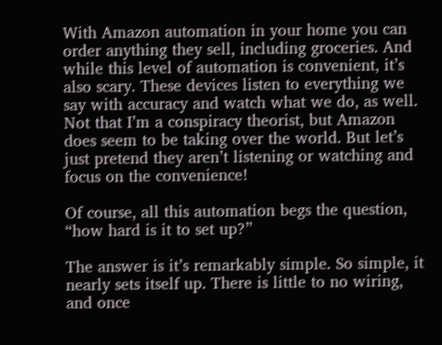With Amazon automation in your home you can order anything they sell, including groceries. And while this level of automation is convenient, it’s also scary. These devices listen to everything we say with accuracy and watch what we do, as well. Not that I’m a conspiracy theorist, but Amazon does seem to be taking over the world. But let’s just pretend they aren’t listening or watching and focus on the convenience!

Of course, all this automation begs the question, “how hard is it to set up?”

The answer is it’s remarkably simple. So simple, it nearly sets itself up. There is little to no wiring, and once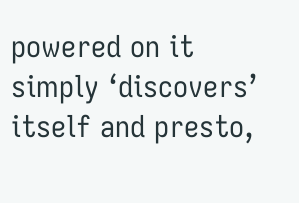powered on it simply ‘discovers’ itself and presto,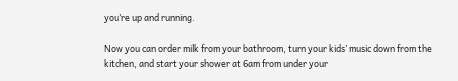you’re up and running.

Now you can order milk from your bathroom, turn your kids’ music down from the kitchen, and start your shower at 6am from under your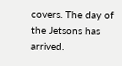covers. The day of the Jetsons has arrived.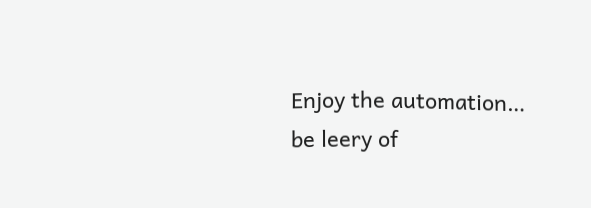Enjoy the automation… be leery of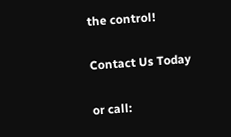the control!

Contact Us Today

or call: